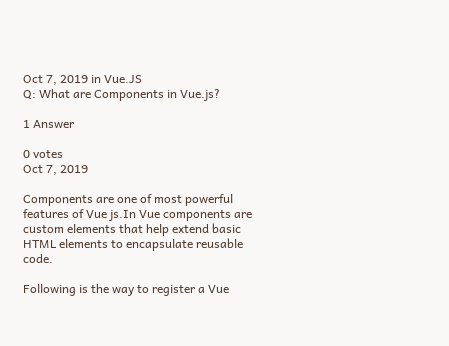Oct 7, 2019 in Vue.JS
Q: What are Components in Vue.js?

1 Answer

0 votes
Oct 7, 2019

Components are one of most powerful features of Vue js.In Vue components are custom elements that help extend basic HTML elements to encapsulate reusable code.

Following is the way to register a Vue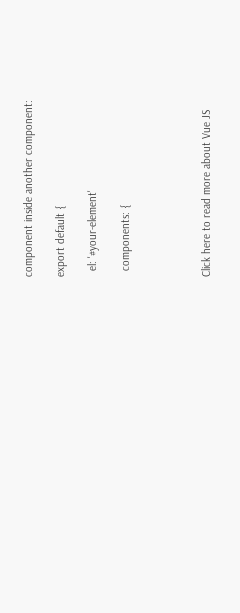component inside another component:

export default {

  el: '#your-element'

  components: {




Click here to read more about Vue JS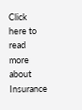Click here to read more about Insurance